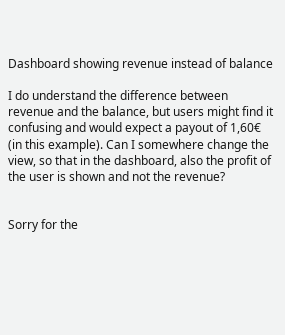Dashboard showing revenue instead of balance

I do understand the difference between revenue and the balance, but users might find it confusing and would expect a payout of 1,60€ (in this example). Can I somewhere change the view, so that in the dashboard, also the profit of the user is shown and not the revenue?


Sorry for the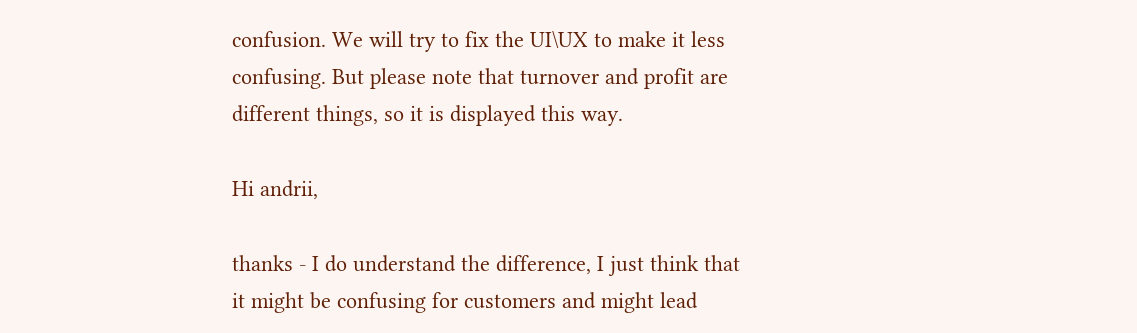confusion. We will try to fix the UI\UX to make it less confusing. But please note that turnover and profit are different things, so it is displayed this way.

Hi andrii,

thanks - I do understand the difference, I just think that it might be confusing for customers and might lead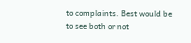to complaints. Best would be to see both or not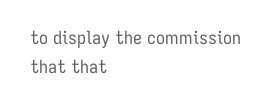to display the commission that that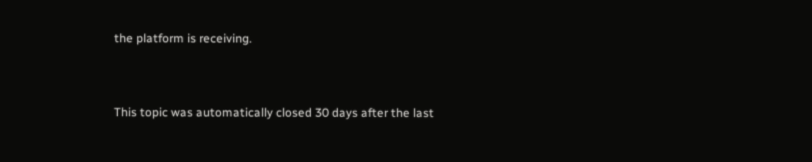the platform is receiving.


This topic was automatically closed 30 days after the last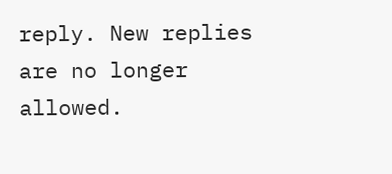reply. New replies are no longer allowed.